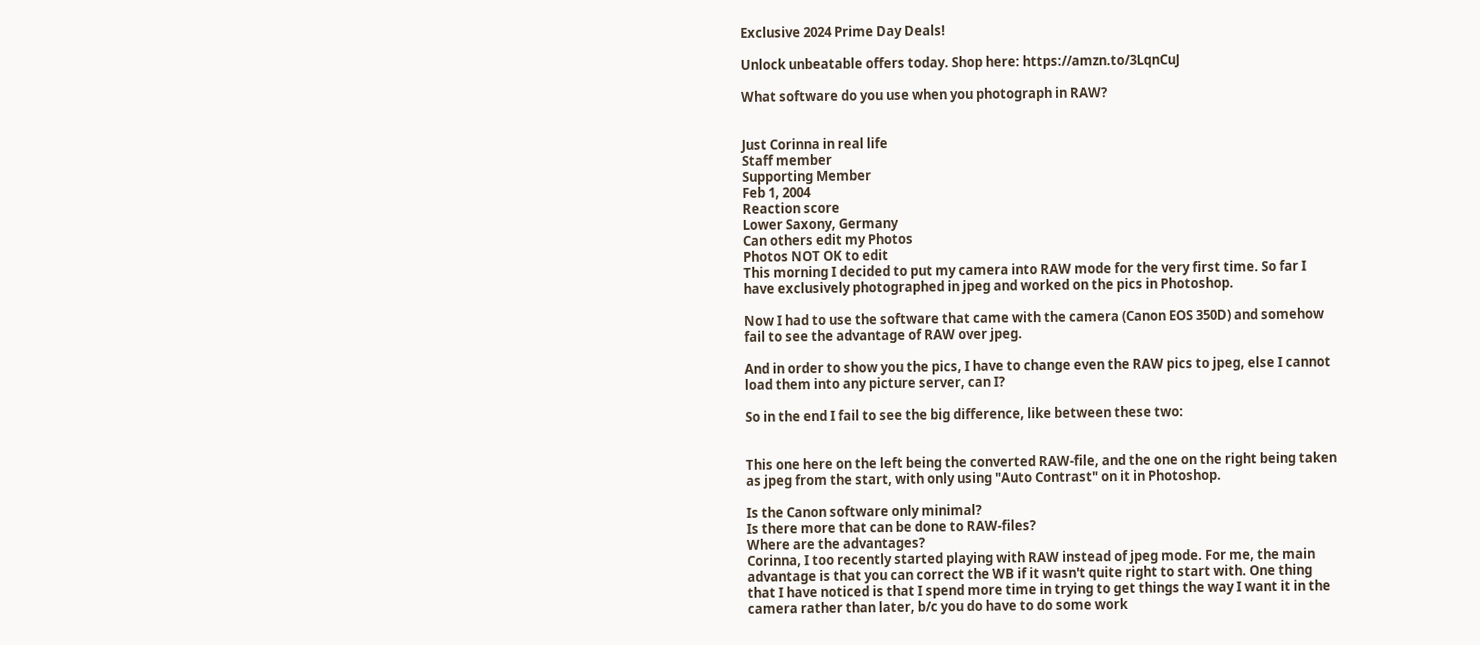Exclusive 2024 Prime Day Deals!

Unlock unbeatable offers today. Shop here: https://amzn.to/3LqnCuJ

What software do you use when you photograph in RAW?


Just Corinna in real life
Staff member
Supporting Member
Feb 1, 2004
Reaction score
Lower Saxony, Germany
Can others edit my Photos
Photos NOT OK to edit
This morning I decided to put my camera into RAW mode for the very first time. So far I have exclusively photographed in jpeg and worked on the pics in Photoshop.

Now I had to use the software that came with the camera (Canon EOS 350D) and somehow fail to see the advantage of RAW over jpeg.

And in order to show you the pics, I have to change even the RAW pics to jpeg, else I cannot load them into any picture server, can I?

So in the end I fail to see the big difference, like between these two:


This one here on the left being the converted RAW-file, and the one on the right being taken as jpeg from the start, with only using "Auto Contrast" on it in Photoshop.

Is the Canon software only minimal?
Is there more that can be done to RAW-files?
Where are the advantages?
Corinna, I too recently started playing with RAW instead of jpeg mode. For me, the main advantage is that you can correct the WB if it wasn't quite right to start with. One thing that I have noticed is that I spend more time in trying to get things the way I want it in the camera rather than later, b/c you do have to do some work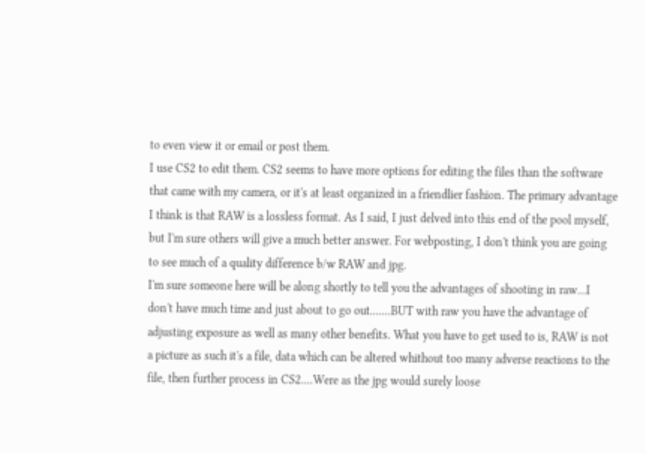to even view it or email or post them.
I use CS2 to edit them. CS2 seems to have more options for editing the files than the software that came with my camera, or it's at least organized in a friendlier fashion. The primary advantage I think is that RAW is a lossless format. As I said, I just delved into this end of the pool myself, but I'm sure others will give a much better answer. For webposting, I don't think you are going to see much of a quality difference b/w RAW and jpg.
I'm sure someone here will be along shortly to tell you the advantages of shooting in raw...I don't have much time and just about to go out.......BUT with raw you have the advantage of adjusting exposure as well as many other benefits. What you have to get used to is, RAW is not a picture as such it's a file, data which can be altered whithout too many adverse reactions to the file, then further process in CS2....Were as the jpg would surely loose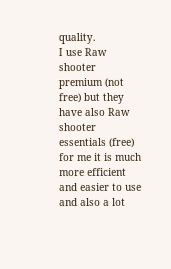quality.
I use Raw shooter premium (not free) but they have also Raw shooter essentials (free) for me it is much more efficient and easier to use and also a lot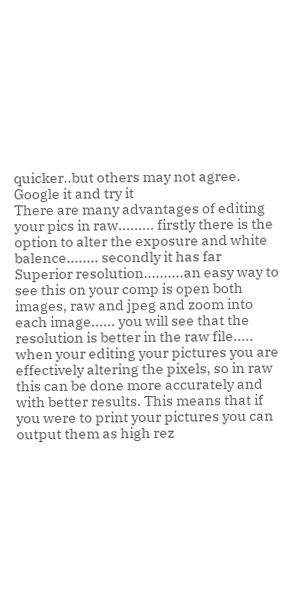quicker..but others may not agree. Google it and try it
There are many advantages of editing your pics in raw......... firstly there is the option to alter the exposure and white balence........ secondly it has far Superior resolution..........an easy way to see this on your comp is open both images, raw and jpeg and zoom into each image...... you will see that the resolution is better in the raw file..... when your editing your pictures you are effectively altering the pixels, so in raw this can be done more accurately and with better results. This means that if you were to print your pictures you can output them as high rez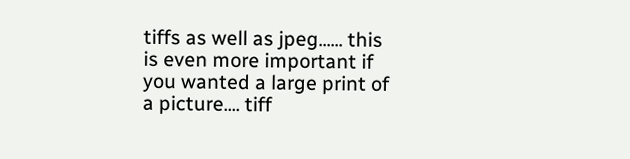tiffs as well as jpeg...... this is even more important if you wanted a large print of a picture.... tiff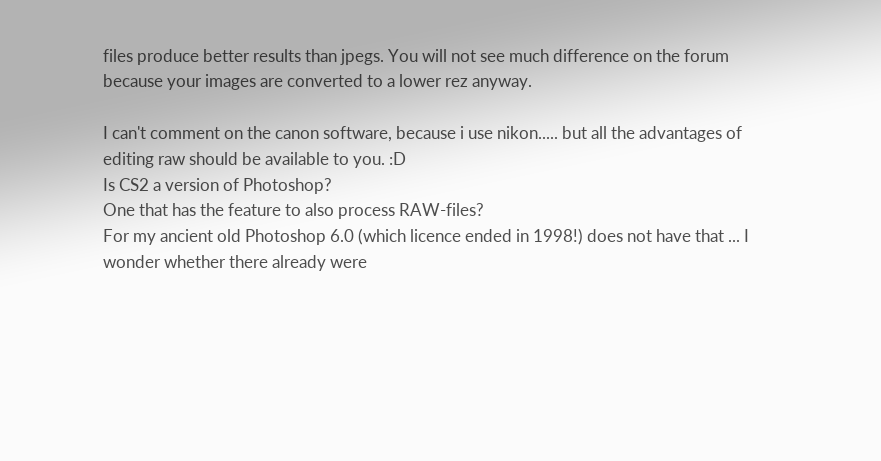files produce better results than jpegs. You will not see much difference on the forum because your images are converted to a lower rez anyway.

I can't comment on the canon software, because i use nikon..... but all the advantages of editing raw should be available to you. :D
Is CS2 a version of Photoshop?
One that has the feature to also process RAW-files?
For my ancient old Photoshop 6.0 (which licence ended in 1998!) does not have that ... I wonder whether there already were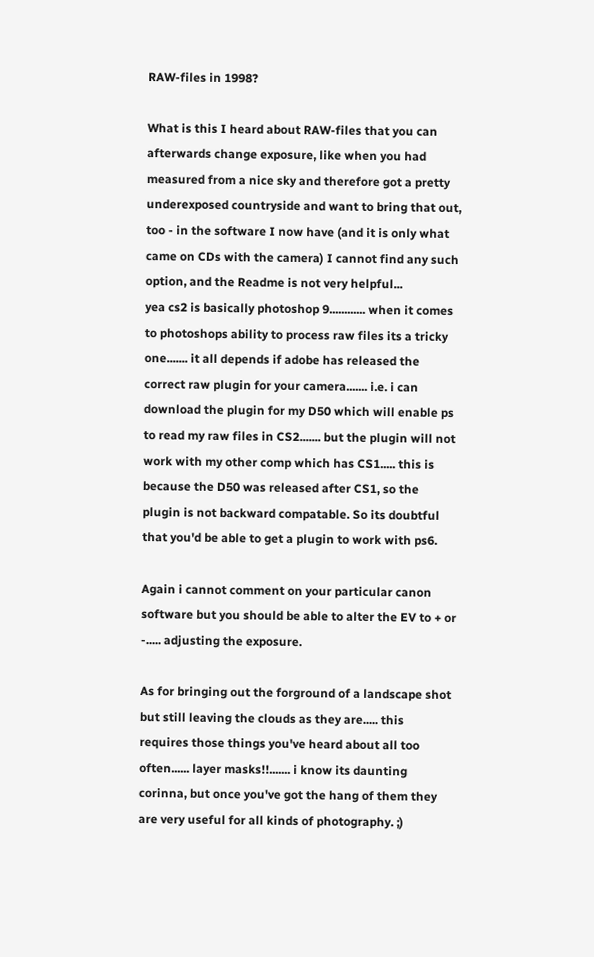RAW-files in 1998?

What is this I heard about RAW-files that you can afterwards change exposure, like when you had measured from a nice sky and therefore got a pretty underexposed countryside and want to bring that out, too - in the software I now have (and it is only what came on CDs with the camera) I cannot find any such option, and the Readme is not very helpful...
yea cs2 is basically photoshop 9............ when it comes to photoshops ability to process raw files its a tricky one....... it all depends if adobe has released the correct raw plugin for your camera....... i.e. i can download the plugin for my D50 which will enable ps to read my raw files in CS2....... but the plugin will not work with my other comp which has CS1..... this is because the D50 was released after CS1, so the plugin is not backward compatable. So its doubtful that you'd be able to get a plugin to work with ps6.

Again i cannot comment on your particular canon software but you should be able to alter the EV to + or -..... adjusting the exposure.

As for bringing out the forground of a landscape shot but still leaving the clouds as they are..... this requires those things you've heard about all too often...... layer masks!!....... i know its daunting corinna, but once you've got the hang of them they are very useful for all kinds of photography. ;)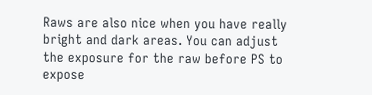Raws are also nice when you have really bright and dark areas. You can adjust the exposure for the raw before PS to expose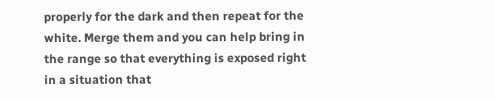properly for the dark and then repeat for the white. Merge them and you can help bring in the range so that everything is exposed right in a situation that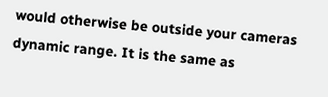would otherwise be outside your cameras dynamic range. It is the same as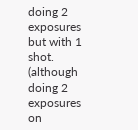doing 2 exposures but with 1 shot. (although doing 2 exposures on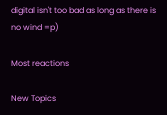digital isn't too bad as long as there is no wind =p)

Most reactions

New Topics